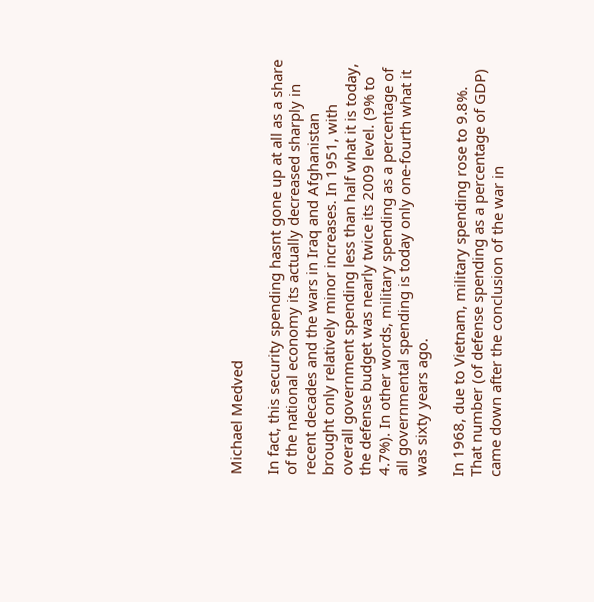Michael Medved

In fact, this security spending hasnt gone up at all as a share of the national economy its actually decreased sharply in recent decades and the wars in Iraq and Afghanistan brought only relatively minor increases. In 1951, with overall government spending less than half what it is today, the defense budget was nearly twice its 2009 level. (9% to 4.7%). In other words, military spending as a percentage of all governmental spending is today only one-fourth what it was sixty years ago.

In 1968, due to Vietnam, military spending rose to 9.8%. That number (of defense spending as a percentage of GDP) came down after the conclusion of the war in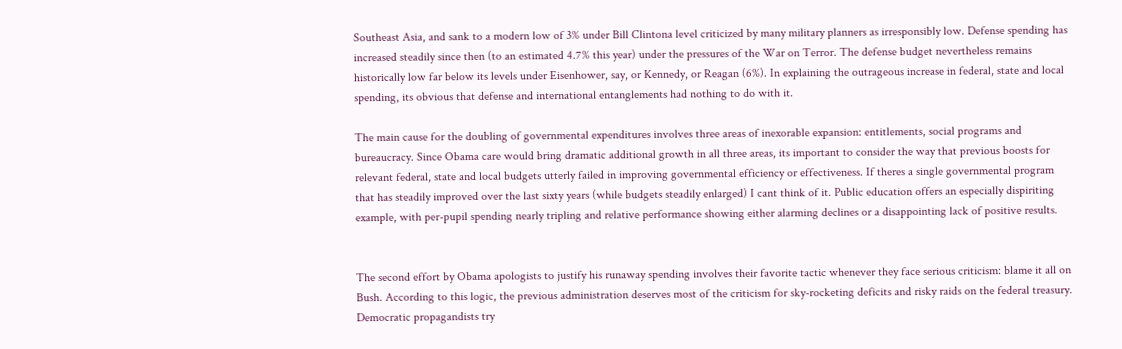Southeast Asia, and sank to a modern low of 3% under Bill Clintona level criticized by many military planners as irresponsibly low. Defense spending has increased steadily since then (to an estimated 4.7% this year) under the pressures of the War on Terror. The defense budget nevertheless remains historically low far below its levels under Eisenhower, say, or Kennedy, or Reagan (6%). In explaining the outrageous increase in federal, state and local spending, its obvious that defense and international entanglements had nothing to do with it.

The main cause for the doubling of governmental expenditures involves three areas of inexorable expansion: entitlements, social programs and bureaucracy. Since Obama care would bring dramatic additional growth in all three areas, its important to consider the way that previous boosts for relevant federal, state and local budgets utterly failed in improving governmental efficiency or effectiveness. If theres a single governmental program that has steadily improved over the last sixty years (while budgets steadily enlarged) I cant think of it. Public education offers an especially dispiriting example, with per-pupil spending nearly tripling and relative performance showing either alarming declines or a disappointing lack of positive results.


The second effort by Obama apologists to justify his runaway spending involves their favorite tactic whenever they face serious criticism: blame it all on Bush. According to this logic, the previous administration deserves most of the criticism for sky-rocketing deficits and risky raids on the federal treasury. Democratic propagandists try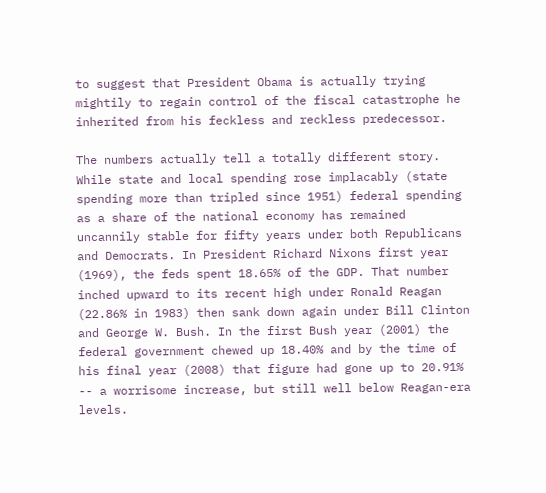to suggest that President Obama is actually trying mightily to regain control of the fiscal catastrophe he inherited from his feckless and reckless predecessor.

The numbers actually tell a totally different story. While state and local spending rose implacably (state spending more than tripled since 1951) federal spending as a share of the national economy has remained uncannily stable for fifty years under both Republicans and Democrats. In President Richard Nixons first year (1969), the feds spent 18.65% of the GDP. That number inched upward to its recent high under Ronald Reagan (22.86% in 1983) then sank down again under Bill Clinton and George W. Bush. In the first Bush year (2001) the federal government chewed up 18.40% and by the time of his final year (2008) that figure had gone up to 20.91% -- a worrisome increase, but still well below Reagan-era levels.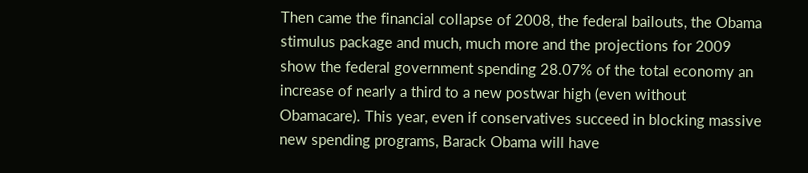Then came the financial collapse of 2008, the federal bailouts, the Obama stimulus package and much, much more and the projections for 2009 show the federal government spending 28.07% of the total economy an increase of nearly a third to a new postwar high (even without Obamacare). This year, even if conservatives succeed in blocking massive new spending programs, Barack Obama will have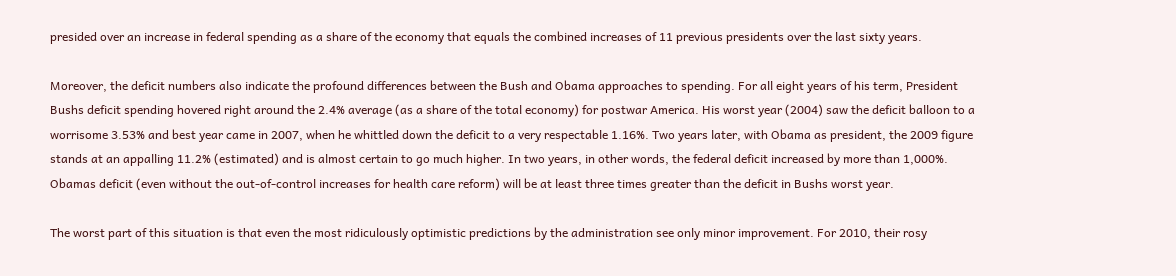presided over an increase in federal spending as a share of the economy that equals the combined increases of 11 previous presidents over the last sixty years.

Moreover, the deficit numbers also indicate the profound differences between the Bush and Obama approaches to spending. For all eight years of his term, President Bushs deficit spending hovered right around the 2.4% average (as a share of the total economy) for postwar America. His worst year (2004) saw the deficit balloon to a worrisome 3.53% and best year came in 2007, when he whittled down the deficit to a very respectable 1.16%. Two years later, with Obama as president, the 2009 figure stands at an appalling 11.2% (estimated) and is almost certain to go much higher. In two years, in other words, the federal deficit increased by more than 1,000%. Obamas deficit (even without the out-of-control increases for health care reform) will be at least three times greater than the deficit in Bushs worst year.

The worst part of this situation is that even the most ridiculously optimistic predictions by the administration see only minor improvement. For 2010, their rosy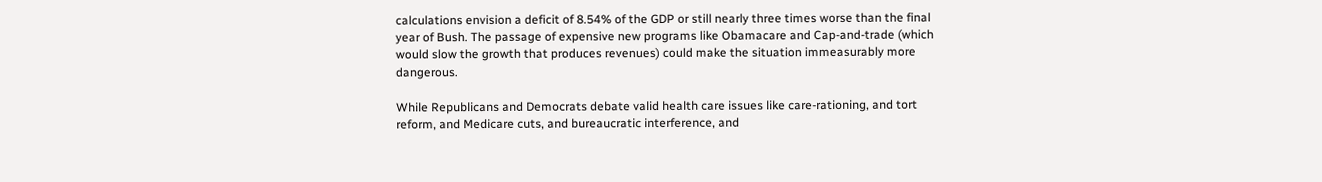calculations envision a deficit of 8.54% of the GDP or still nearly three times worse than the final year of Bush. The passage of expensive new programs like Obamacare and Cap-and-trade (which would slow the growth that produces revenues) could make the situation immeasurably more dangerous.

While Republicans and Democrats debate valid health care issues like care-rationing, and tort reform, and Medicare cuts, and bureaucratic interference, and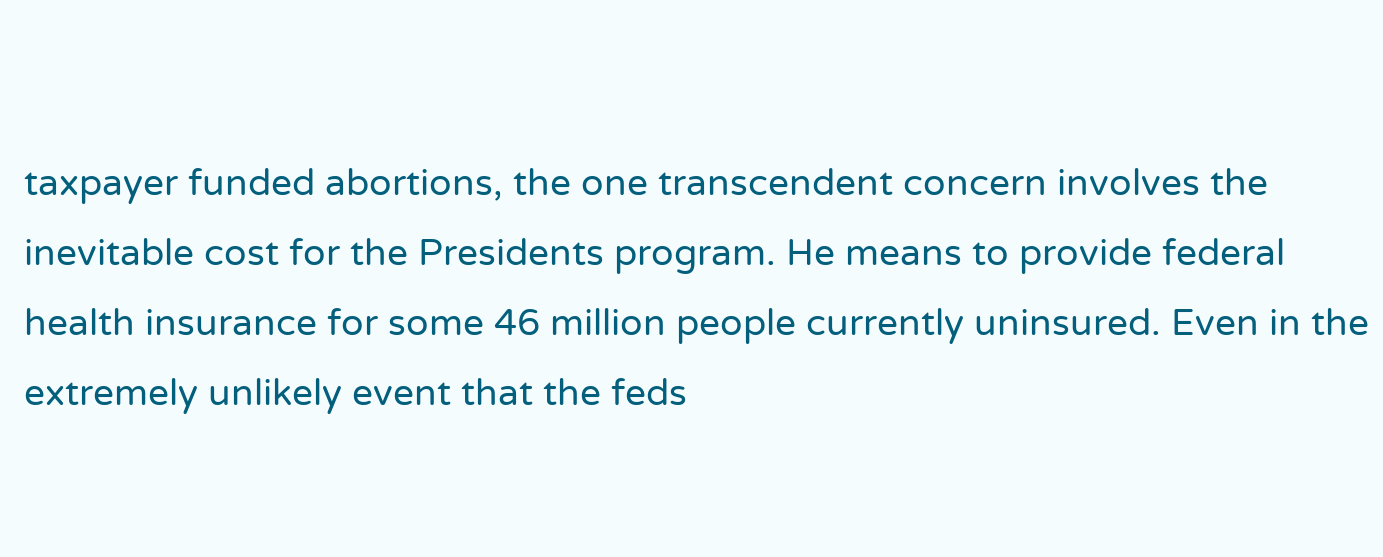taxpayer funded abortions, the one transcendent concern involves the inevitable cost for the Presidents program. He means to provide federal health insurance for some 46 million people currently uninsured. Even in the extremely unlikely event that the feds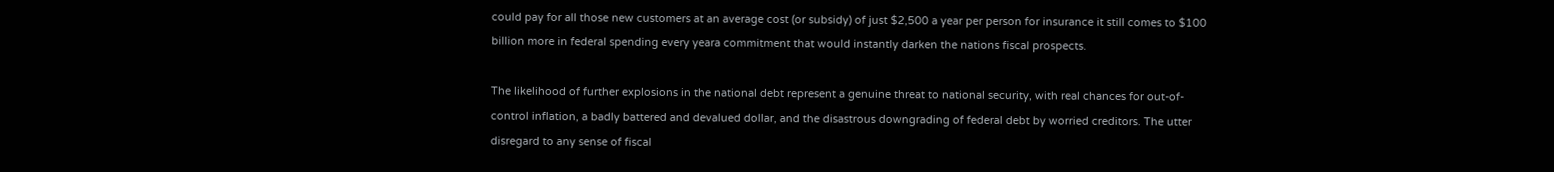could pay for all those new customers at an average cost (or subsidy) of just $2,500 a year per person for insurance it still comes to $100 billion more in federal spending every yeara commitment that would instantly darken the nations fiscal prospects.

The likelihood of further explosions in the national debt represent a genuine threat to national security, with real chances for out-of-control inflation, a badly battered and devalued dollar, and the disastrous downgrading of federal debt by worried creditors. The utter disregard to any sense of fiscal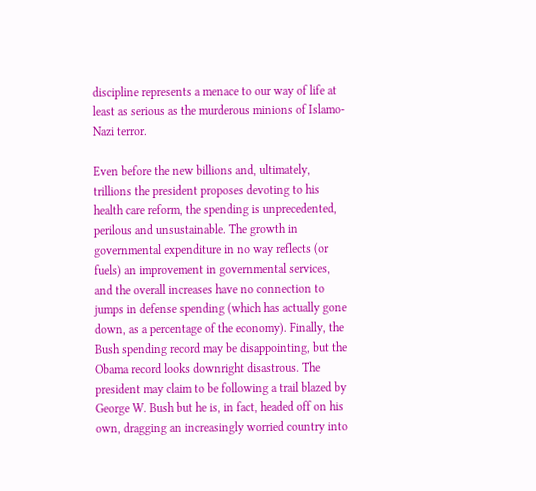discipline represents a menace to our way of life at least as serious as the murderous minions of Islamo-Nazi terror.

Even before the new billions and, ultimately, trillions the president proposes devoting to his health care reform, the spending is unprecedented, perilous and unsustainable. The growth in governmental expenditure in no way reflects (or fuels) an improvement in governmental services, and the overall increases have no connection to jumps in defense spending (which has actually gone down, as a percentage of the economy). Finally, the Bush spending record may be disappointing, but the Obama record looks downright disastrous. The president may claim to be following a trail blazed by George W. Bush but he is, in fact, headed off on his own, dragging an increasingly worried country into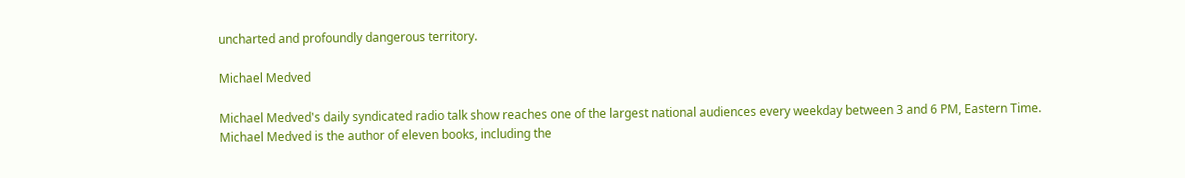uncharted and profoundly dangerous territory.

Michael Medved

Michael Medved's daily syndicated radio talk show reaches one of the largest national audiences every weekday between 3 and 6 PM, Eastern Time. Michael Medved is the author of eleven books, including the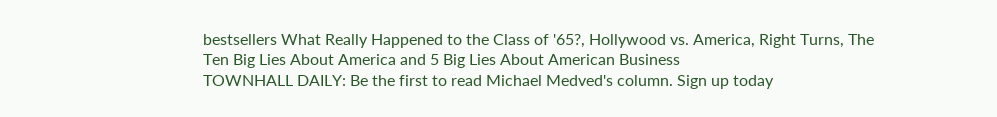bestsellers What Really Happened to the Class of '65?, Hollywood vs. America, Right Turns, The Ten Big Lies About America and 5 Big Lies About American Business
TOWNHALL DAILY: Be the first to read Michael Medved's column. Sign up today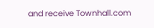and receive Townhall.com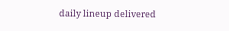daily lineup delivered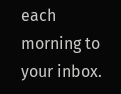each morning to your inbox.